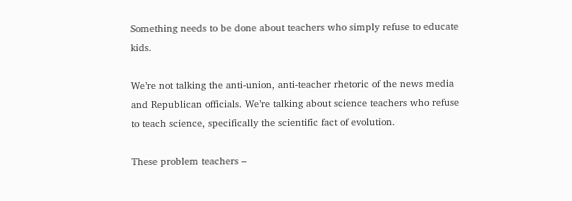Something needs to be done about teachers who simply refuse to educate kids.

We’re not talking the anti-union, anti-teacher rhetoric of the news media and Republican officials. We’re talking about science teachers who refuse to teach science, specifically the scientific fact of evolution.

These problem teachers –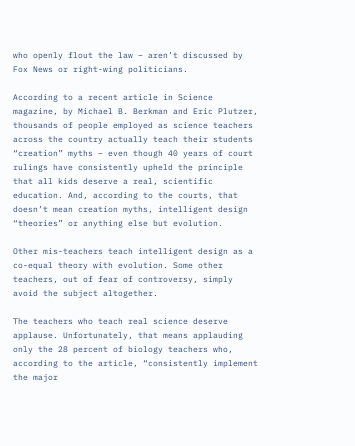who openly flout the law – aren’t discussed by Fox News or right-wing politicians.

According to a recent article in Science magazine, by Michael B. Berkman and Eric Plutzer, thousands of people employed as science teachers across the country actually teach their students “creation” myths – even though 40 years of court rulings have consistently upheld the principle that all kids deserve a real, scientific education. And, according to the courts, that doesn’t mean creation myths, intelligent design “theories” or anything else but evolution.

Other mis-teachers teach intelligent design as a co-equal theory with evolution. Some other teachers, out of fear of controversy, simply avoid the subject altogether.

The teachers who teach real science deserve applause. Unfortunately, that means applauding only the 28 percent of biology teachers who, according to the article, “consistently implement the major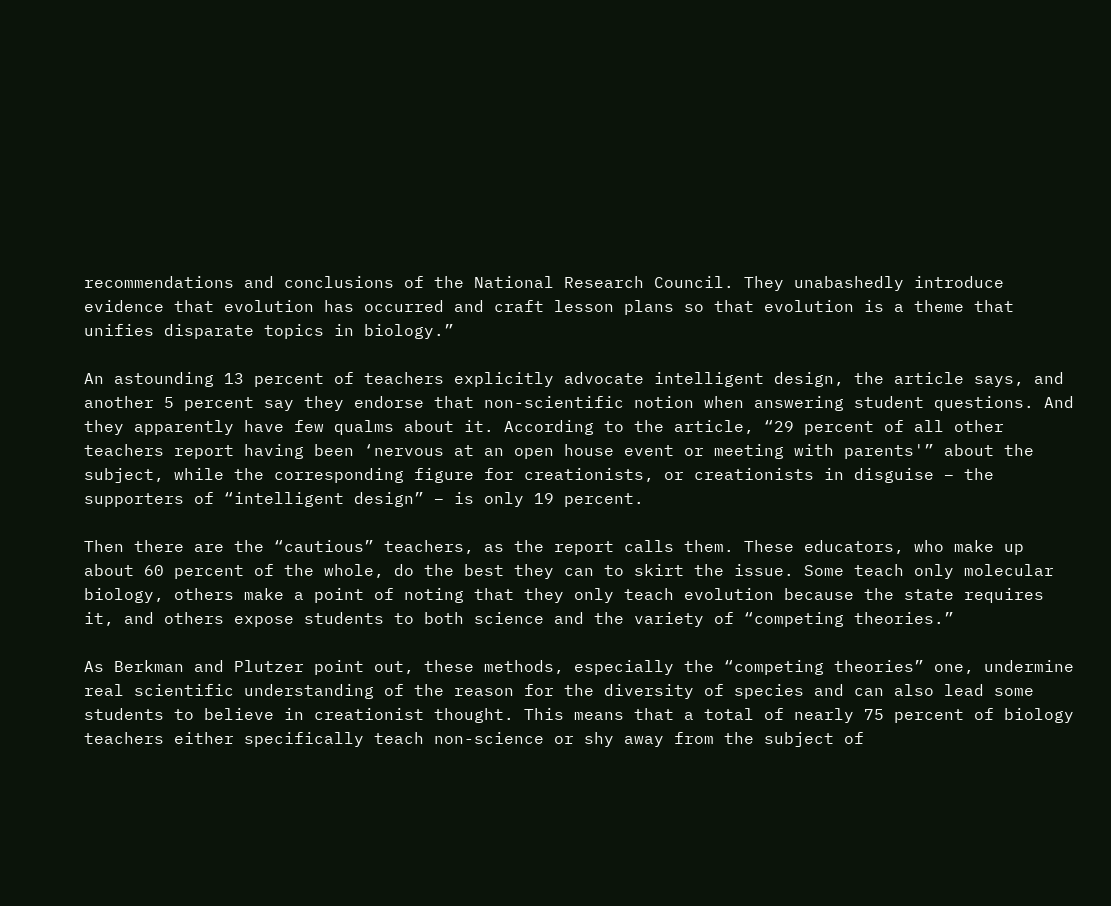recommendations and conclusions of the National Research Council. They unabashedly introduce evidence that evolution has occurred and craft lesson plans so that evolution is a theme that unifies disparate topics in biology.”

An astounding 13 percent of teachers explicitly advocate intelligent design, the article says, and another 5 percent say they endorse that non-scientific notion when answering student questions. And they apparently have few qualms about it. According to the article, “29 percent of all other teachers report having been ‘nervous at an open house event or meeting with parents'” about the subject, while the corresponding figure for creationists, or creationists in disguise – the supporters of “intelligent design” – is only 19 percent.

Then there are the “cautious” teachers, as the report calls them. These educators, who make up about 60 percent of the whole, do the best they can to skirt the issue. Some teach only molecular biology, others make a point of noting that they only teach evolution because the state requires it, and others expose students to both science and the variety of “competing theories.”

As Berkman and Plutzer point out, these methods, especially the “competing theories” one, undermine real scientific understanding of the reason for the diversity of species and can also lead some students to believe in creationist thought. This means that a total of nearly 75 percent of biology teachers either specifically teach non-science or shy away from the subject of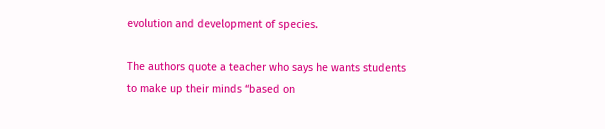evolution and development of species.

The authors quote a teacher who says he wants students to make up their minds “based on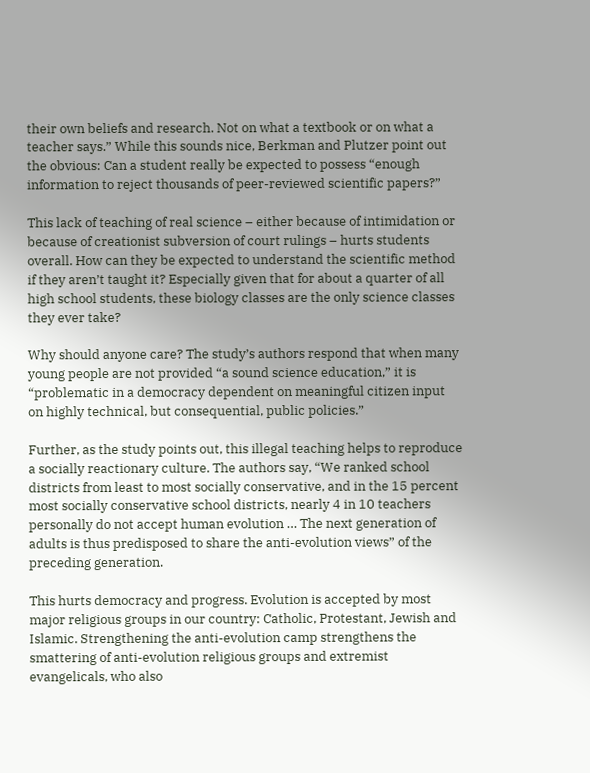their own beliefs and research. Not on what a textbook or on what a teacher says.” While this sounds nice, Berkman and Plutzer point out the obvious: Can a student really be expected to possess “enough information to reject thousands of peer-reviewed scientific papers?”

This lack of teaching of real science – either because of intimidation or because of creationist subversion of court rulings – hurts students overall. How can they be expected to understand the scientific method if they aren’t taught it? Especially given that for about a quarter of all high school students, these biology classes are the only science classes they ever take?

Why should anyone care? The study’s authors respond that when many young people are not provided “a sound science education,” it is “problematic in a democracy dependent on meaningful citizen input on highly technical, but consequential, public policies.”

Further, as the study points out, this illegal teaching helps to reproduce a socially reactionary culture. The authors say, “We ranked school districts from least to most socially conservative, and in the 15 percent most socially conservative school districts, nearly 4 in 10 teachers personally do not accept human evolution … The next generation of adults is thus predisposed to share the anti-evolution views” of the preceding generation.

This hurts democracy and progress. Evolution is accepted by most major religious groups in our country: Catholic, Protestant, Jewish and Islamic. Strengthening the anti-evolution camp strengthens the smattering of anti-evolution religious groups and extremist evangelicals, who also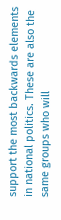support the most backwards elements in national politics. These are also the same groups who will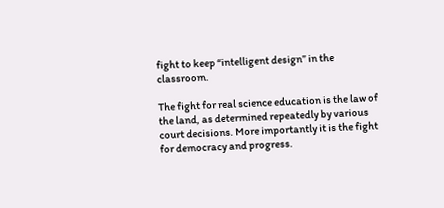fight to keep “intelligent design” in the classroom.

The fight for real science education is the law of the land, as determined repeatedly by various court decisions. More importantly it is the fight for democracy and progress.